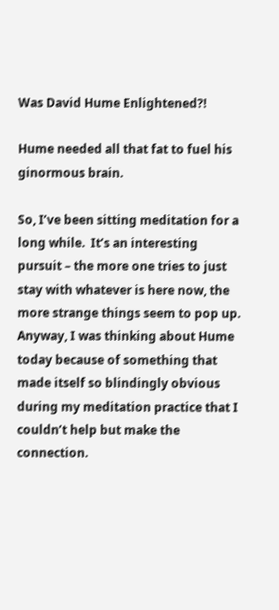Was David Hume Enlightened?!

Hume needed all that fat to fuel his ginormous brain.

So, I’ve been sitting meditation for a long while.  It’s an interesting pursuit – the more one tries to just stay with whatever is here now, the more strange things seem to pop up.  Anyway, I was thinking about Hume today because of something that made itself so blindingly obvious during my meditation practice that I couldn’t help but make the connection.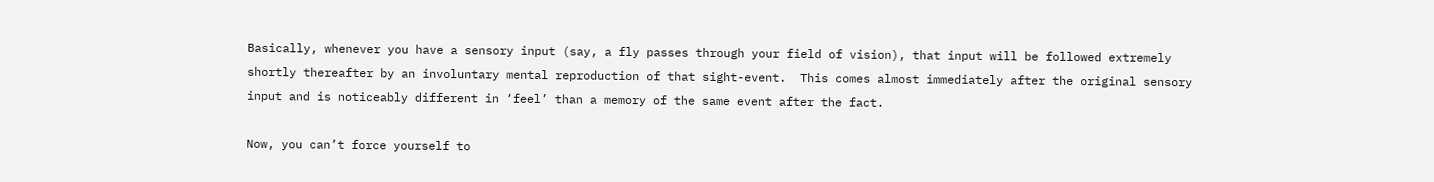Basically, whenever you have a sensory input (say, a fly passes through your field of vision), that input will be followed extremely shortly thereafter by an involuntary mental reproduction of that sight-event.  This comes almost immediately after the original sensory input and is noticeably different in ‘feel’ than a memory of the same event after the fact.

Now, you can’t force yourself to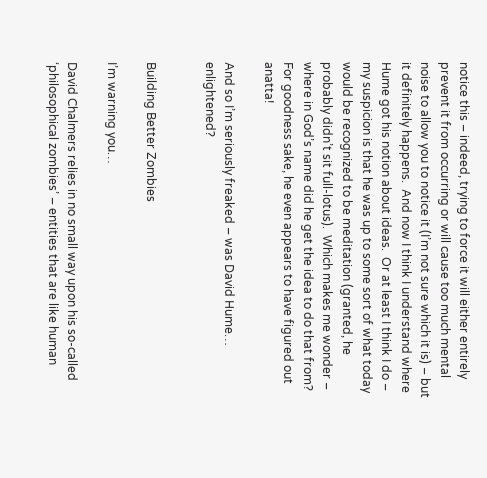notice this – indeed, trying to force it will either entirely prevent it from occurring or will cause too much mental noise to allow you to notice it (I’m not sure which it is) – but it definitely happens.  And now I think I understand where Hume got his notion about ideas.  Or at least I think I do – my suspicion is that he was up to some sort of what today would be recognized to be meditation (granted, he probably didn’t sit full-lotus).  Which makes me wonder – where in God’s name did he get the idea to do that from?  For goodness sake, he even appears to have figured out anatta!

And so I’m seriously freaked – was David Hume… enlightened?


Building Better Zombies

I’m warning you…

David Chalmers relies in no small way upon his so-called ‘philosophical zombies’ – entities that are like human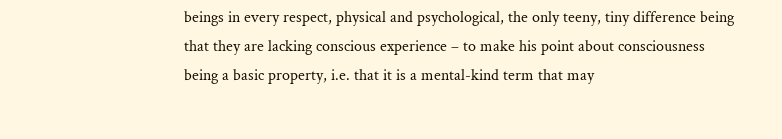beings in every respect, physical and psychological, the only teeny, tiny difference being that they are lacking conscious experience – to make his point about consciousness being a basic property, i.e. that it is a mental-kind term that may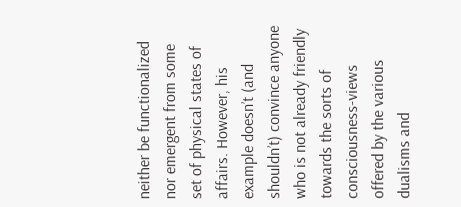neither be functionalized nor emergent from some set of physical states of affairs. However, his example doesn’t (and shouldn’t) convince anyone who is not already friendly towards the sorts of consciousness-views offered by the various dualisms and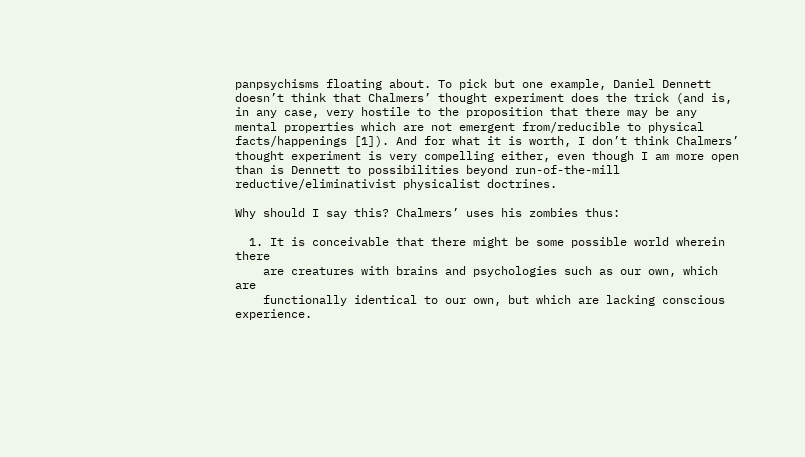panpsychisms floating about. To pick but one example, Daniel Dennett doesn’t think that Chalmers’ thought experiment does the trick (and is, in any case, very hostile to the proposition that there may be any mental properties which are not emergent from/reducible to physical facts/happenings [1]). And for what it is worth, I don’t think Chalmers’ thought experiment is very compelling either, even though I am more open than is Dennett to possibilities beyond run-of-the-mill reductive/eliminativist physicalist doctrines.

Why should I say this? Chalmers’ uses his zombies thus:

  1. It is conceivable that there might be some possible world wherein there
    are creatures with brains and psychologies such as our own, which are
    functionally identical to our own, but which are lacking conscious experience.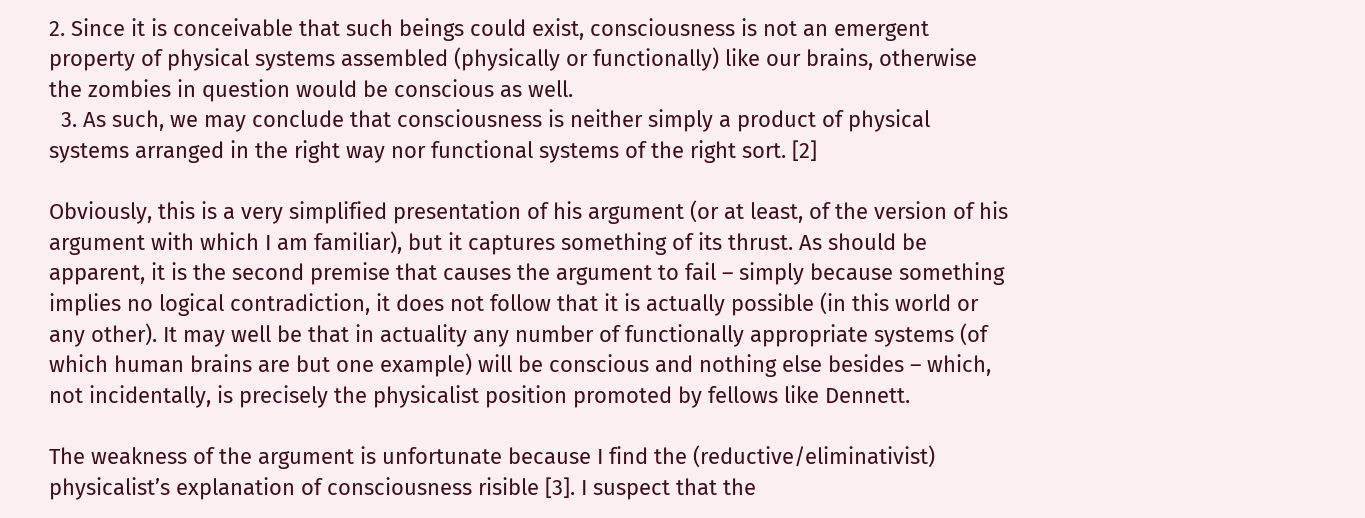2. Since it is conceivable that such beings could exist, consciousness is not an emergent property of physical systems assembled (physically or functionally) like our brains, otherwise the zombies in question would be conscious as well.
  3. As such, we may conclude that consciousness is neither simply a product of physical systems arranged in the right way nor functional systems of the right sort. [2]

Obviously, this is a very simplified presentation of his argument (or at least, of the version of his argument with which I am familiar), but it captures something of its thrust. As should be apparent, it is the second premise that causes the argument to fail – simply because something implies no logical contradiction, it does not follow that it is actually possible (in this world or any other). It may well be that in actuality any number of functionally appropriate systems (of which human brains are but one example) will be conscious and nothing else besides – which, not incidentally, is precisely the physicalist position promoted by fellows like Dennett.

The weakness of the argument is unfortunate because I find the (reductive/eliminativist) physicalist’s explanation of consciousness risible [3]. I suspect that the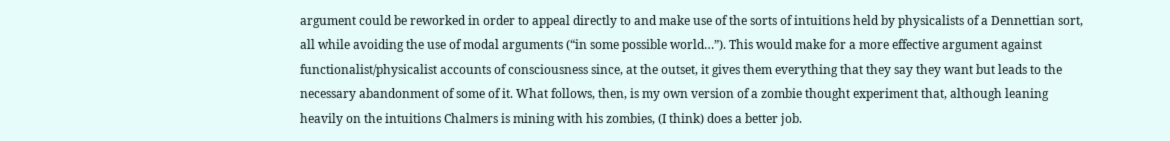argument could be reworked in order to appeal directly to and make use of the sorts of intuitions held by physicalists of a Dennettian sort, all while avoiding the use of modal arguments (“in some possible world…”). This would make for a more effective argument against functionalist/physicalist accounts of consciousness since, at the outset, it gives them everything that they say they want but leads to the necessary abandonment of some of it. What follows, then, is my own version of a zombie thought experiment that, although leaning heavily on the intuitions Chalmers is mining with his zombies, (I think) does a better job.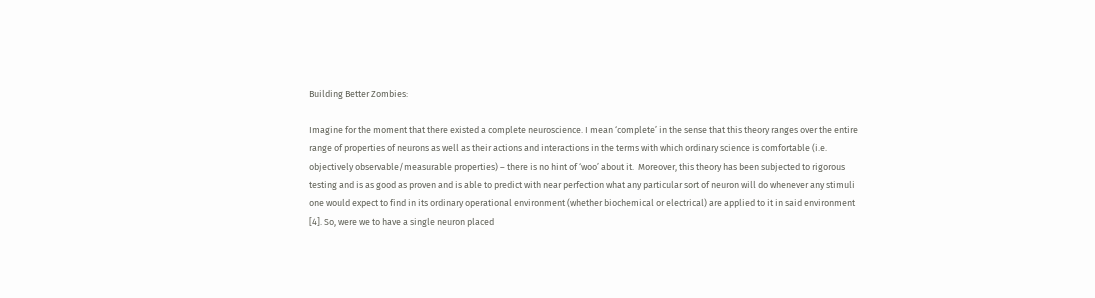Building Better Zombies:

Imagine for the moment that there existed a complete neuroscience. I mean ‘complete’ in the sense that this theory ranges over the entire range of properties of neurons as well as their actions and interactions in the terms with which ordinary science is comfortable (i.e. objectively observable/measurable properties) – there is no hint of ‘woo’ about it.  Moreover, this theory has been subjected to rigorous testing and is as good as proven and is able to predict with near perfection what any particular sort of neuron will do whenever any stimuli one would expect to find in its ordinary operational environment (whether biochemical or electrical) are applied to it in said environment [4]. So, were we to have a single neuron placed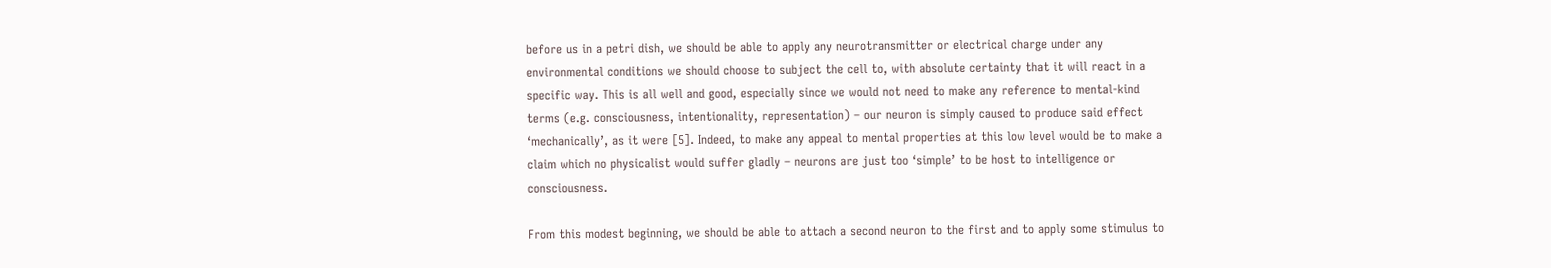before us in a petri dish, we should be able to apply any neurotransmitter or electrical charge under any environmental conditions we should choose to subject the cell to, with absolute certainty that it will react in a specific way. This is all well and good, especially since we would not need to make any reference to mental-kind terms (e.g. consciousness, intentionality, representation) – our neuron is simply caused to produce said effect ‘mechanically’, as it were [5]. Indeed, to make any appeal to mental properties at this low level would be to make a claim which no physicalist would suffer gladly – neurons are just too ‘simple’ to be host to intelligence or consciousness.

From this modest beginning, we should be able to attach a second neuron to the first and to apply some stimulus to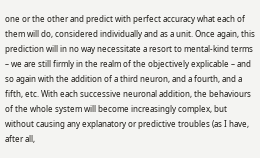one or the other and predict with perfect accuracy what each of them will do, considered individually and as a unit. Once again, this prediction will in no way necessitate a resort to mental-kind terms – we are still firmly in the realm of the objectively explicable – and so again with the addition of a third neuron, and a fourth, and a fifth, etc. With each successive neuronal addition, the behaviours of the whole system will become increasingly complex, but without causing any explanatory or predictive troubles (as I have, after all,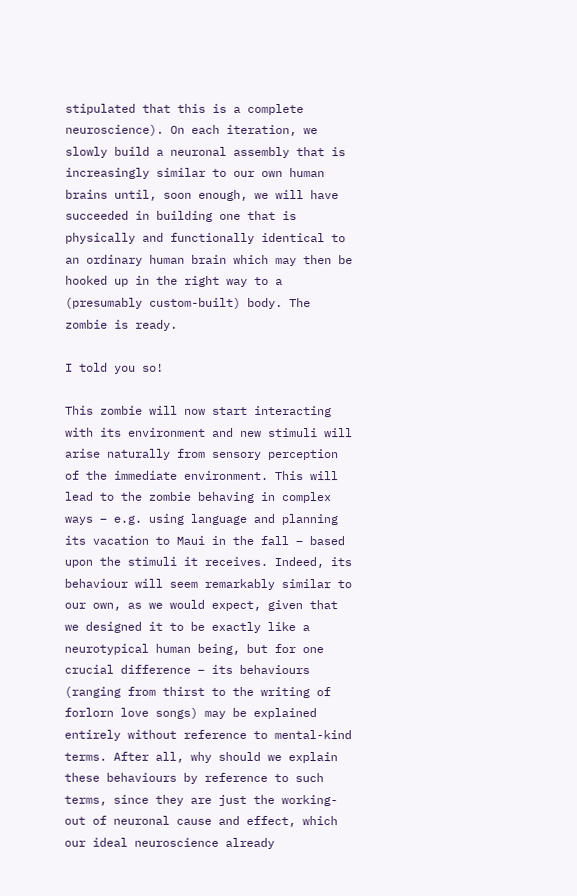stipulated that this is a complete neuroscience). On each iteration, we slowly build a neuronal assembly that is increasingly similar to our own human brains until, soon enough, we will have succeeded in building one that is physically and functionally identical to an ordinary human brain which may then be hooked up in the right way to a (presumably custom-built) body. The zombie is ready.

I told you so!

This zombie will now start interacting with its environment and new stimuli will arise naturally from sensory perception of the immediate environment. This will lead to the zombie behaving in complex ways – e.g. using language and planning its vacation to Maui in the fall – based upon the stimuli it receives. Indeed, its behaviour will seem remarkably similar to our own, as we would expect, given that we designed it to be exactly like a neurotypical human being, but for one crucial difference – its behaviours (ranging from thirst to the writing of forlorn love songs) may be explained entirely without reference to mental-kind terms. After all, why should we explain these behaviours by reference to such terms, since they are just the working-out of neuronal cause and effect, which our ideal neuroscience already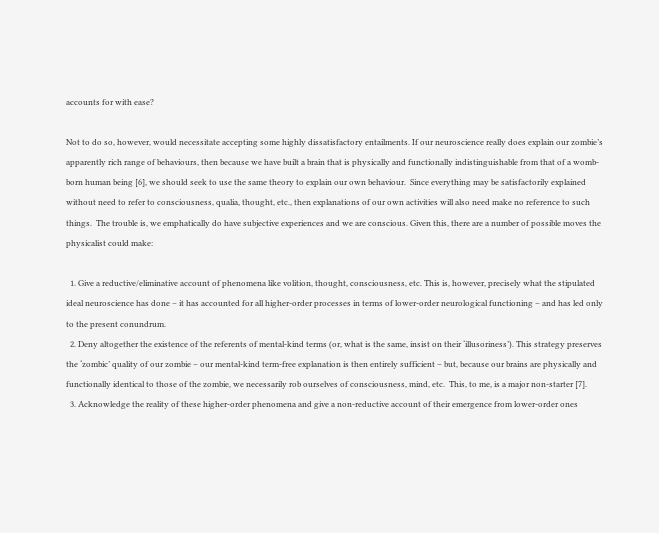accounts for with ease?

Not to do so, however, would necessitate accepting some highly dissatisfactory entailments. If our neuroscience really does explain our zombie’s apparently rich range of behaviours, then because we have built a brain that is physically and functionally indistinguishable from that of a womb-born human being [6], we should seek to use the same theory to explain our own behaviour.  Since everything may be satisfactorily explained without need to refer to consciousness, qualia, thought, etc., then explanations of our own activities will also need make no reference to such things.  The trouble is, we emphatically do have subjective experiences and we are conscious. Given this, there are a number of possible moves the physicalist could make:

  1. Give a reductive/eliminative account of phenomena like volition, thought, consciousness, etc. This is, however, precisely what the stipulated ideal neuroscience has done – it has accounted for all higher-order processes in terms of lower-order neurological functioning – and has led only to the present conundrum.
  2. Deny altogether the existence of the referents of mental-kind terms (or, what is the same, insist on their ‘illusoriness’). This strategy preserves the ‘zombic’ quality of our zombie – our mental-kind term-free explanation is then entirely sufficient – but, because our brains are physically and functionally identical to those of the zombie, we necessarily rob ourselves of consciousness, mind, etc.  This, to me, is a major non-starter [7].
  3. Acknowledge the reality of these higher-order phenomena and give a non-reductive account of their emergence from lower-order ones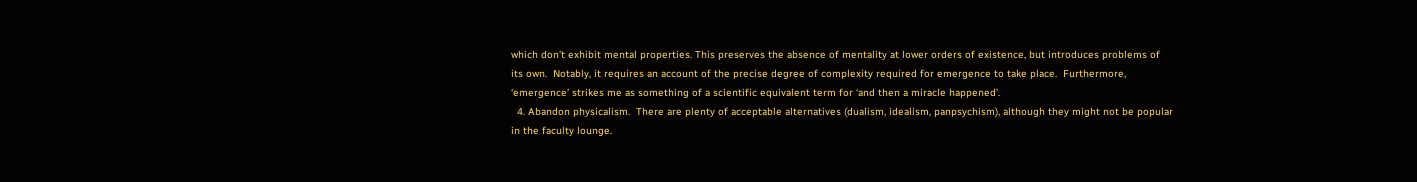which don’t exhibit mental properties. This preserves the absence of mentality at lower orders of existence, but introduces problems of its own.  Notably, it requires an account of the precise degree of complexity required for emergence to take place.  Furthermore, ‘emergence’ strikes me as something of a scientific equivalent term for ‘and then a miracle happened’.
  4. Abandon physicalism.  There are plenty of acceptable alternatives (dualism, idealism, panpsychism), although they might not be popular in the faculty lounge.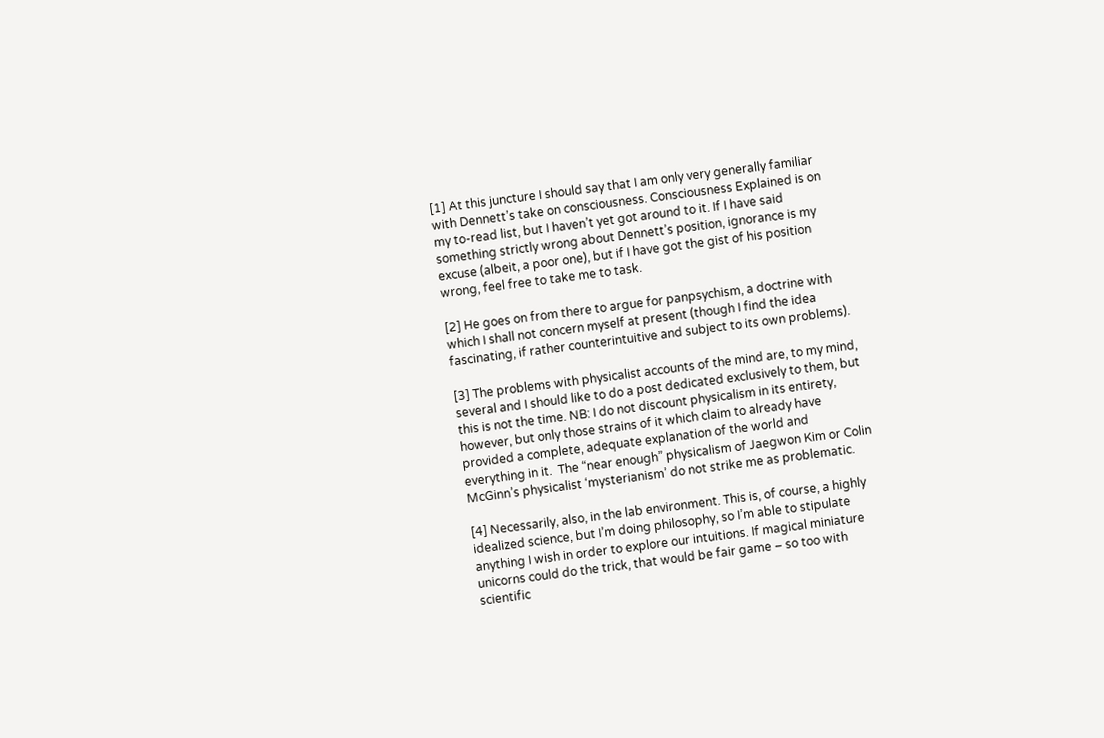[1] At this juncture I should say that I am only very generally familiar with Dennett’s take on consciousness. Consciousness Explained is on my to-read list, but I haven’t yet got around to it. If I have said something strictly wrong about Dennett’s position, ignorance is my excuse (albeit, a poor one), but if I have got the gist of his position wrong, feel free to take me to task.

[2] He goes on from there to argue for panpsychism, a doctrine with which I shall not concern myself at present (though I find the idea fascinating, if rather counterintuitive and subject to its own problems).

[3] The problems with physicalist accounts of the mind are, to my mind, several and I should like to do a post dedicated exclusively to them, but this is not the time. NB: I do not discount physicalism in its entirety, however, but only those strains of it which claim to already have provided a complete, adequate explanation of the world and everything in it.  The “near enough” physicalism of Jaegwon Kim or Colin McGinn’s physicalist ‘mysterianism’ do not strike me as problematic.

[4] Necessarily, also, in the lab environment. This is, of course, a highly idealized science, but I’m doing philosophy, so I’m able to stipulate anything I wish in order to explore our intuitions. If magical miniature unicorns could do the trick, that would be fair game – so too with scientific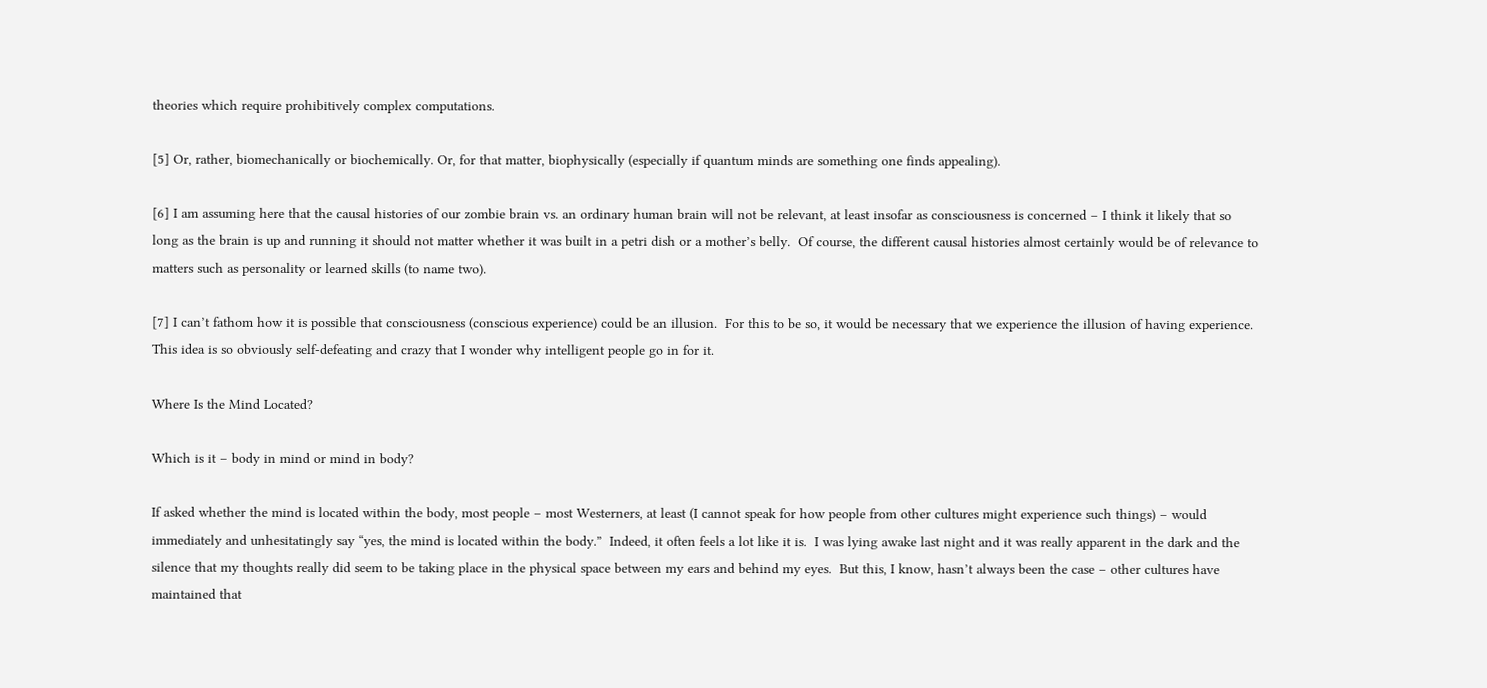theories which require prohibitively complex computations.

[5] Or, rather, biomechanically or biochemically. Or, for that matter, biophysically (especially if quantum minds are something one finds appealing).

[6] I am assuming here that the causal histories of our zombie brain vs. an ordinary human brain will not be relevant, at least insofar as consciousness is concerned – I think it likely that so long as the brain is up and running it should not matter whether it was built in a petri dish or a mother’s belly.  Of course, the different causal histories almost certainly would be of relevance to matters such as personality or learned skills (to name two).

[7] I can’t fathom how it is possible that consciousness (conscious experience) could be an illusion.  For this to be so, it would be necessary that we experience the illusion of having experience.  This idea is so obviously self-defeating and crazy that I wonder why intelligent people go in for it.

Where Is the Mind Located?

Which is it – body in mind or mind in body?

If asked whether the mind is located within the body, most people – most Westerners, at least (I cannot speak for how people from other cultures might experience such things) – would immediately and unhesitatingly say “yes, the mind is located within the body.”  Indeed, it often feels a lot like it is.  I was lying awake last night and it was really apparent in the dark and the silence that my thoughts really did seem to be taking place in the physical space between my ears and behind my eyes.  But this, I know, hasn’t always been the case – other cultures have maintained that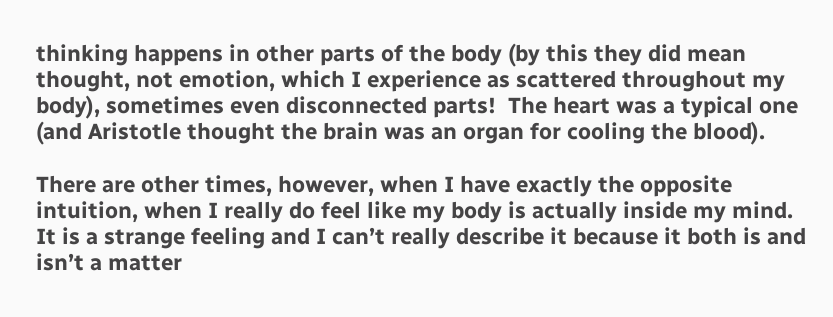thinking happens in other parts of the body (by this they did mean thought, not emotion, which I experience as scattered throughout my body), sometimes even disconnected parts!  The heart was a typical one (and Aristotle thought the brain was an organ for cooling the blood).

There are other times, however, when I have exactly the opposite intuition, when I really do feel like my body is actually inside my mind.  It is a strange feeling and I can’t really describe it because it both is and isn’t a matter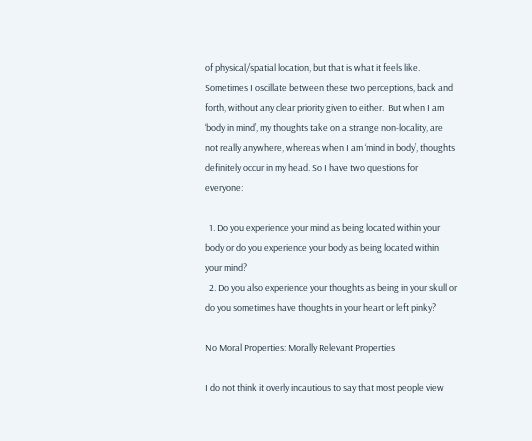of physical/spatial location, but that is what it feels like.  Sometimes I oscillate between these two perceptions, back and forth, without any clear priority given to either.  But when I am ‘body in mind’, my thoughts take on a strange non-locality, are not really anywhere, whereas when I am ‘mind in body’, thoughts definitely occur in my head. So I have two questions for everyone:

  1. Do you experience your mind as being located within your body or do you experience your body as being located within your mind?
  2. Do you also experience your thoughts as being in your skull or do you sometimes have thoughts in your heart or left pinky?

No Moral Properties: Morally Relevant Properties

I do not think it overly incautious to say that most people view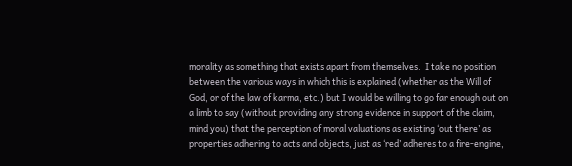morality as something that exists apart from themselves.  I take no position between the various ways in which this is explained (whether as the Will of God, or of the law of karma, etc.) but I would be willing to go far enough out on a limb to say (without providing any strong evidence in support of the claim, mind you) that the perception of moral valuations as existing ‘out there’ as properties adhering to acts and objects, just as ‘red’ adheres to a fire-engine,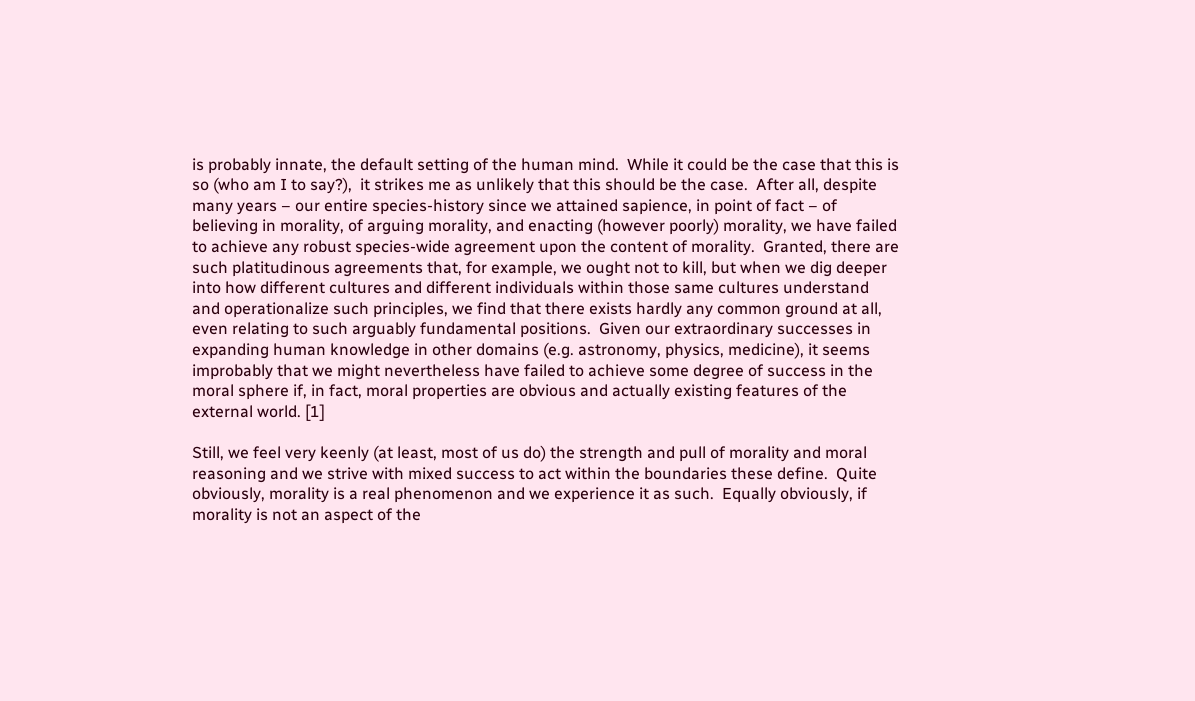is probably innate, the default setting of the human mind.  While it could be the case that this is so (who am I to say?),  it strikes me as unlikely that this should be the case.  After all, despite many years – our entire species-history since we attained sapience, in point of fact – of believing in morality, of arguing morality, and enacting (however poorly) morality, we have failed to achieve any robust species-wide agreement upon the content of morality.  Granted, there are such platitudinous agreements that, for example, we ought not to kill, but when we dig deeper into how different cultures and different individuals within those same cultures understand and operationalize such principles, we find that there exists hardly any common ground at all, even relating to such arguably fundamental positions.  Given our extraordinary successes in expanding human knowledge in other domains (e.g. astronomy, physics, medicine), it seems improbably that we might nevertheless have failed to achieve some degree of success in the moral sphere if, in fact, moral properties are obvious and actually existing features of the external world. [1]

Still, we feel very keenly (at least, most of us do) the strength and pull of morality and moral reasoning and we strive with mixed success to act within the boundaries these define.  Quite obviously, morality is a real phenomenon and we experience it as such.  Equally obviously, if morality is not an aspect of the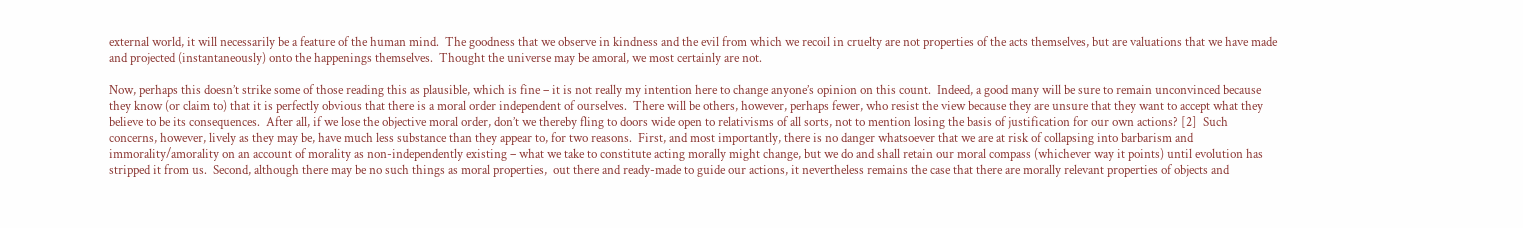external world, it will necessarily be a feature of the human mind.  The goodness that we observe in kindness and the evil from which we recoil in cruelty are not properties of the acts themselves, but are valuations that we have made and projected (instantaneously) onto the happenings themselves.  Thought the universe may be amoral, we most certainly are not.

Now, perhaps this doesn’t strike some of those reading this as plausible, which is fine – it is not really my intention here to change anyone’s opinion on this count.  Indeed, a good many will be sure to remain unconvinced because they know (or claim to) that it is perfectly obvious that there is a moral order independent of ourselves.  There will be others, however, perhaps fewer, who resist the view because they are unsure that they want to accept what they believe to be its consequences.  After all, if we lose the objective moral order, don’t we thereby fling to doors wide open to relativisms of all sorts, not to mention losing the basis of justification for our own actions? [2]  Such concerns, however, lively as they may be, have much less substance than they appear to, for two reasons.  First, and most importantly, there is no danger whatsoever that we are at risk of collapsing into barbarism and immorality/amorality on an account of morality as non-independently existing – what we take to constitute acting morally might change, but we do and shall retain our moral compass (whichever way it points) until evolution has stripped it from us.  Second, although there may be no such things as moral properties,  out there and ready-made to guide our actions, it nevertheless remains the case that there are morally relevant properties of objects and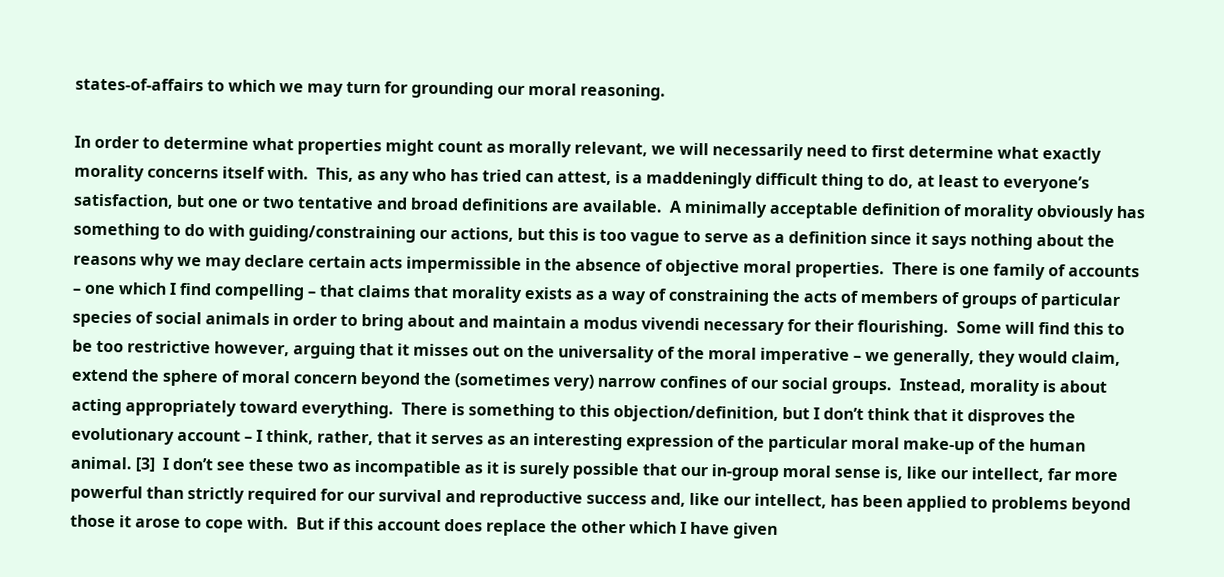states-of-affairs to which we may turn for grounding our moral reasoning.

In order to determine what properties might count as morally relevant, we will necessarily need to first determine what exactly morality concerns itself with.  This, as any who has tried can attest, is a maddeningly difficult thing to do, at least to everyone’s satisfaction, but one or two tentative and broad definitions are available.  A minimally acceptable definition of morality obviously has something to do with guiding/constraining our actions, but this is too vague to serve as a definition since it says nothing about the reasons why we may declare certain acts impermissible in the absence of objective moral properties.  There is one family of accounts – one which I find compelling – that claims that morality exists as a way of constraining the acts of members of groups of particular species of social animals in order to bring about and maintain a modus vivendi necessary for their flourishing.  Some will find this to be too restrictive however, arguing that it misses out on the universality of the moral imperative – we generally, they would claim, extend the sphere of moral concern beyond the (sometimes very) narrow confines of our social groups.  Instead, morality is about acting appropriately toward everything.  There is something to this objection/definition, but I don’t think that it disproves the evolutionary account – I think, rather, that it serves as an interesting expression of the particular moral make-up of the human animal. [3]  I don’t see these two as incompatible as it is surely possible that our in-group moral sense is, like our intellect, far more powerful than strictly required for our survival and reproductive success and, like our intellect, has been applied to problems beyond those it arose to cope with.  But if this account does replace the other which I have given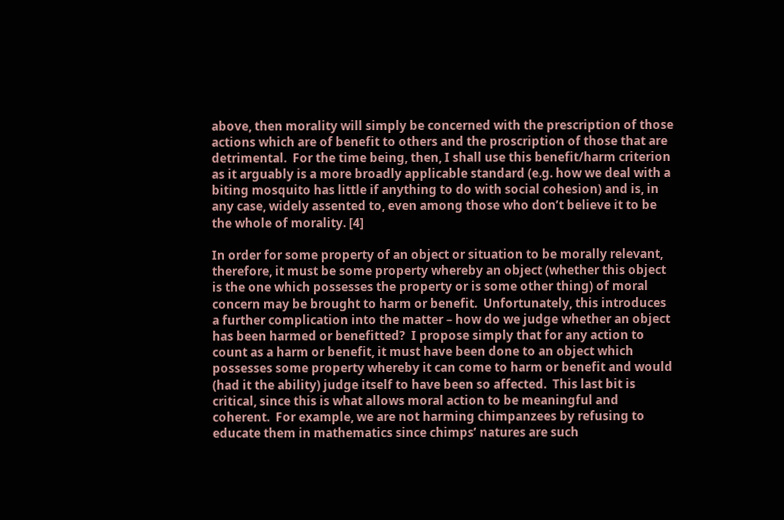above, then morality will simply be concerned with the prescription of those actions which are of benefit to others and the proscription of those that are detrimental.  For the time being, then, I shall use this benefit/harm criterion as it arguably is a more broadly applicable standard (e.g. how we deal with a biting mosquito has little if anything to do with social cohesion) and is, in any case, widely assented to, even among those who don’t believe it to be the whole of morality. [4]

In order for some property of an object or situation to be morally relevant, therefore, it must be some property whereby an object (whether this object is the one which possesses the property or is some other thing) of moral concern may be brought to harm or benefit.  Unfortunately, this introduces a further complication into the matter – how do we judge whether an object has been harmed or benefitted?  I propose simply that for any action to count as a harm or benefit, it must have been done to an object which possesses some property whereby it can come to harm or benefit and would (had it the ability) judge itself to have been so affected.  This last bit is critical, since this is what allows moral action to be meaningful and coherent.  For example, we are not harming chimpanzees by refusing to educate them in mathematics since chimps’ natures are such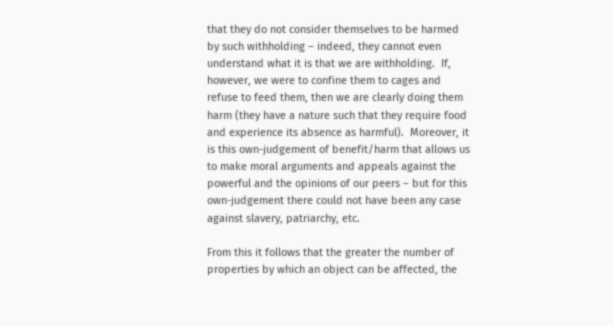that they do not consider themselves to be harmed by such withholding – indeed, they cannot even understand what it is that we are withholding.  If, however, we were to confine them to cages and refuse to feed them, then we are clearly doing them harm (they have a nature such that they require food and experience its absence as harmful).  Moreover, it is this own-judgement of benefit/harm that allows us to make moral arguments and appeals against the powerful and the opinions of our peers – but for this own-judgement there could not have been any case against slavery, patriarchy, etc.

From this it follows that the greater the number of properties by which an object can be affected, the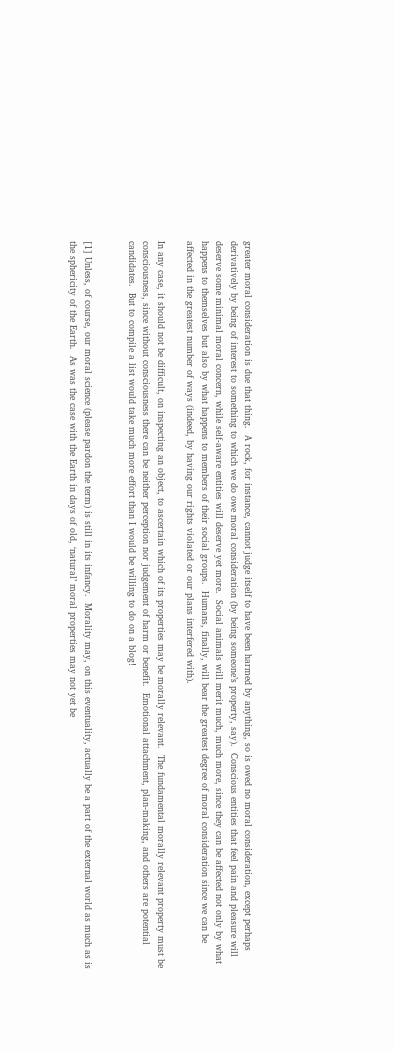greater moral consideration is due that thing.  A rock, for instance, cannot judge itself to have been harmed by anything, so is owed no moral consideration, except perhaps derivatively by being of interest to something to which we do owe moral consideration (by being someone’s property, say).  Conscious entities that feel pain and pleasure will deserve some minimal moral concern, while self-aware entities will deserve yet more.  Social animals will merit much, much more, since they can be affected not only by what  happens to themselves but also by what happens to members of their social groups.  Humans, finally, will bear the greatest degree of moral consideration since we can be affected in the greatest number of ways (indeed, by having our rights violated or our plans interfered with).

In any case, it should not be difficult, on inspecting an object, to ascertain which of its properties may be morally relevant.  The fundamental morally relevant property must be consciousness, since without consciousness there can be neither perception nor judgement of harm or benefit.  Emotional attachment, plan-making, and others are potential candidates.  But to compile a list would take much more effort than I would be willing to do on a blog!


[1] Unless, of course, our moral science (please pardon the term) is still in its infancy.  Morality may, on this eventuality, actually be a part of the external world as much as is the sphericity of the Earth.  As was the case with the Earth in days of old, ‘natural’ moral properties may not yet be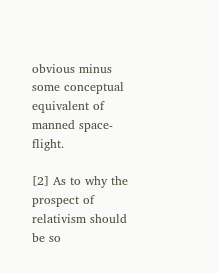obvious minus some conceptual equivalent of manned space-flight.

[2] As to why the prospect of relativism should be so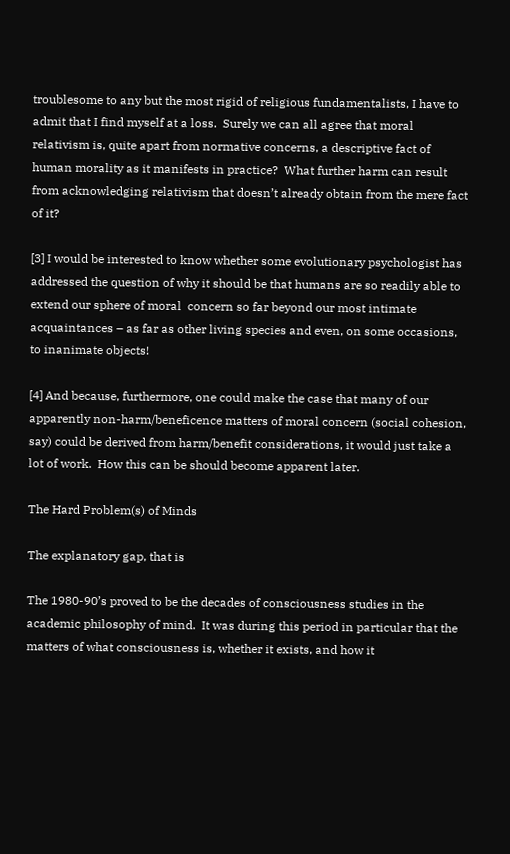troublesome to any but the most rigid of religious fundamentalists, I have to admit that I find myself at a loss.  Surely we can all agree that moral relativism is, quite apart from normative concerns, a descriptive fact of human morality as it manifests in practice?  What further harm can result from acknowledging relativism that doesn’t already obtain from the mere fact of it?

[3] I would be interested to know whether some evolutionary psychologist has addressed the question of why it should be that humans are so readily able to extend our sphere of moral  concern so far beyond our most intimate acquaintances – as far as other living species and even, on some occasions, to inanimate objects!

[4] And because, furthermore, one could make the case that many of our apparently non-harm/beneficence matters of moral concern (social cohesion, say) could be derived from harm/benefit considerations, it would just take a lot of work.  How this can be should become apparent later.

The Hard Problem(s) of Minds

The explanatory gap, that is

The 1980-90’s proved to be the decades of consciousness studies in the academic philosophy of mind.  It was during this period in particular that the matters of what consciousness is, whether it exists, and how it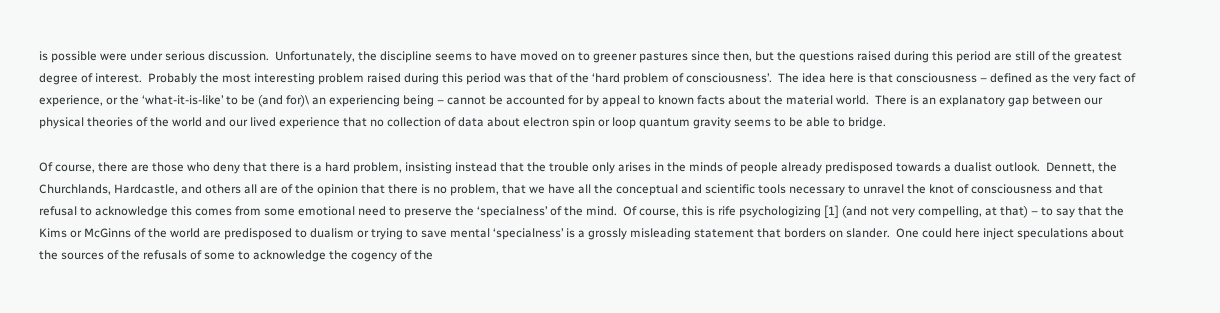is possible were under serious discussion.  Unfortunately, the discipline seems to have moved on to greener pastures since then, but the questions raised during this period are still of the greatest degree of interest.  Probably the most interesting problem raised during this period was that of the ‘hard problem of consciousness’.  The idea here is that consciousness – defined as the very fact of experience, or the ‘what-it-is-like’ to be (and for)\ an experiencing being – cannot be accounted for by appeal to known facts about the material world.  There is an explanatory gap between our physical theories of the world and our lived experience that no collection of data about electron spin or loop quantum gravity seems to be able to bridge.

Of course, there are those who deny that there is a hard problem, insisting instead that the trouble only arises in the minds of people already predisposed towards a dualist outlook.  Dennett, the Churchlands, Hardcastle, and others all are of the opinion that there is no problem, that we have all the conceptual and scientific tools necessary to unravel the knot of consciousness and that refusal to acknowledge this comes from some emotional need to preserve the ‘specialness’ of the mind.  Of course, this is rife psychologizing [1] (and not very compelling, at that) – to say that the Kims or McGinns of the world are predisposed to dualism or trying to save mental ‘specialness’ is a grossly misleading statement that borders on slander.  One could here inject speculations about the sources of the refusals of some to acknowledge the cogency of the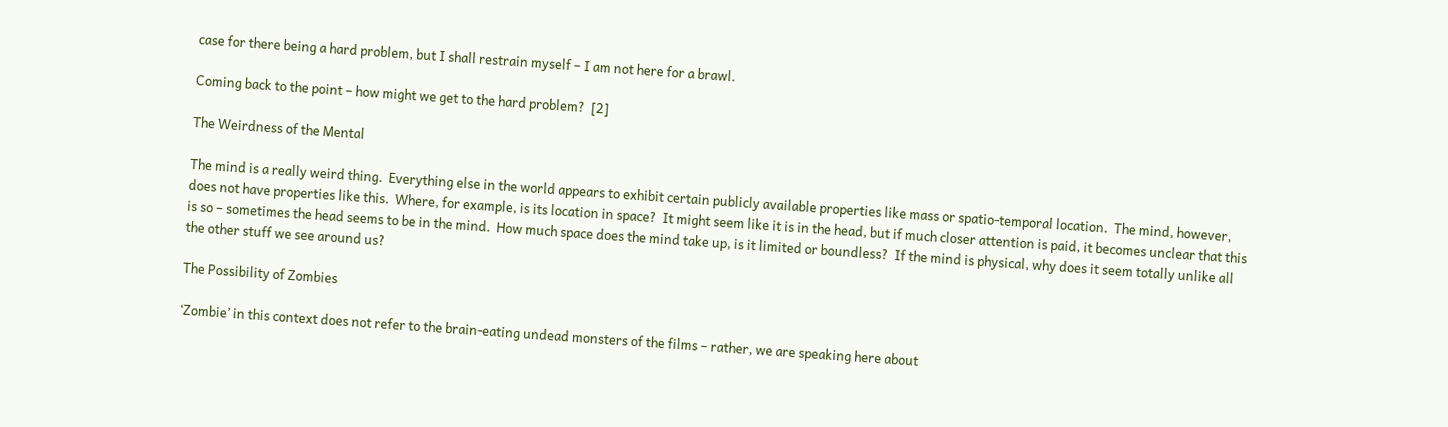case for there being a hard problem, but I shall restrain myself – I am not here for a brawl.

Coming back to the point – how might we get to the hard problem?  [2]

The Weirdness of the Mental

The mind is a really weird thing.  Everything else in the world appears to exhibit certain publicly available properties like mass or spatio-temporal location.  The mind, however, does not have properties like this.  Where, for example, is its location in space?  It might seem like it is in the head, but if much closer attention is paid, it becomes unclear that this is so – sometimes the head seems to be in the mind.  How much space does the mind take up, is it limited or boundless?  If the mind is physical, why does it seem totally unlike all the other stuff we see around us?

The Possibility of Zombies

‘Zombie’ in this context does not refer to the brain-eating undead monsters of the films – rather, we are speaking here about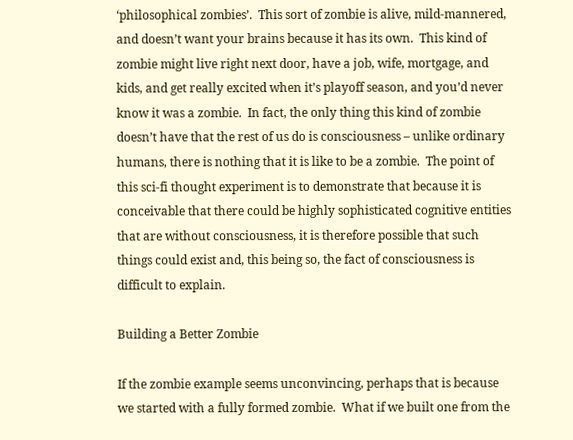‘philosophical zombies’.  This sort of zombie is alive, mild-mannered, and doesn’t want your brains because it has its own.  This kind of zombie might live right next door, have a job, wife, mortgage, and kids, and get really excited when it’s playoff season, and you’d never know it was a zombie.  In fact, the only thing this kind of zombie doesn’t have that the rest of us do is consciousness – unlike ordinary humans, there is nothing that it is like to be a zombie.  The point of this sci-fi thought experiment is to demonstrate that because it is conceivable that there could be highly sophisticated cognitive entities that are without consciousness, it is therefore possible that such things could exist and, this being so, the fact of consciousness is difficult to explain.

Building a Better Zombie

If the zombie example seems unconvincing, perhaps that is because we started with a fully formed zombie.  What if we built one from the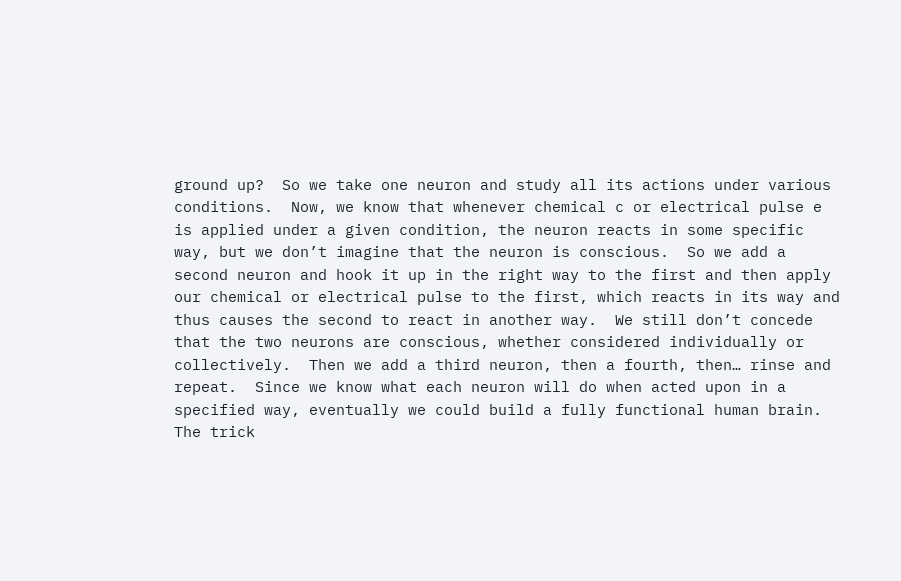ground up?  So we take one neuron and study all its actions under various conditions.  Now, we know that whenever chemical c or electrical pulse e is applied under a given condition, the neuron reacts in some specific way, but we don’t imagine that the neuron is conscious.  So we add a second neuron and hook it up in the right way to the first and then apply our chemical or electrical pulse to the first, which reacts in its way and thus causes the second to react in another way.  We still don’t concede that the two neurons are conscious, whether considered individually or collectively.  Then we add a third neuron, then a fourth, then… rinse and repeat.  Since we know what each neuron will do when acted upon in a specified way, eventually we could build a fully functional human brain.  The trick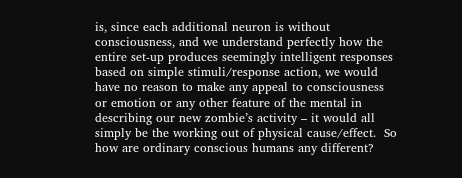is, since each additional neuron is without consciousness, and we understand perfectly how the entire set-up produces seemingly intelligent responses based on simple stimuli/response action, we would have no reason to make any appeal to consciousness or emotion or any other feature of the mental in describing our new zombie’s activity – it would all simply be the working out of physical cause/effect.  So how are ordinary conscious humans any different?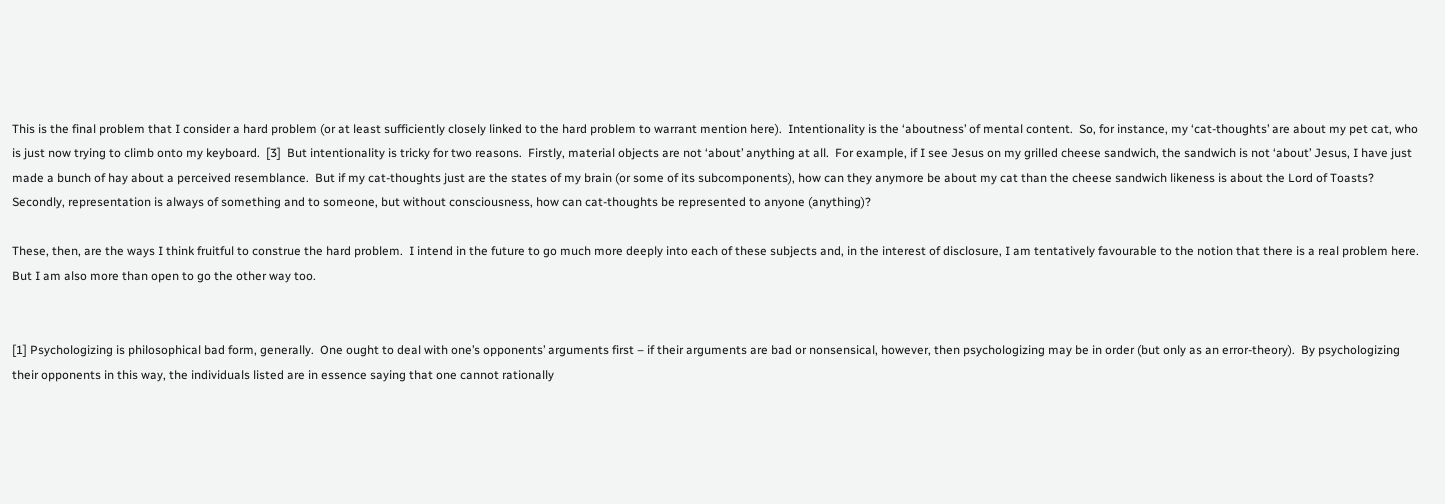This is the final problem that I consider a hard problem (or at least sufficiently closely linked to the hard problem to warrant mention here).  Intentionality is the ‘aboutness’ of mental content.  So, for instance, my ‘cat-thoughts’ are about my pet cat, who is just now trying to climb onto my keyboard.  [3]  But intentionality is tricky for two reasons.  Firstly, material objects are not ‘about’ anything at all.  For example, if I see Jesus on my grilled cheese sandwich, the sandwich is not ‘about’ Jesus, I have just made a bunch of hay about a perceived resemblance.  But if my cat-thoughts just are the states of my brain (or some of its subcomponents), how can they anymore be about my cat than the cheese sandwich likeness is about the Lord of Toasts?  Secondly, representation is always of something and to someone, but without consciousness, how can cat-thoughts be represented to anyone (anything)?

These, then, are the ways I think fruitful to construe the hard problem.  I intend in the future to go much more deeply into each of these subjects and, in the interest of disclosure, I am tentatively favourable to the notion that there is a real problem here.  But I am also more than open to go the other way too.


[1] Psychologizing is philosophical bad form, generally.  One ought to deal with one’s opponents’ arguments first – if their arguments are bad or nonsensical, however, then psychologizing may be in order (but only as an error-theory).  By psychologizing their opponents in this way, the individuals listed are in essence saying that one cannot rationally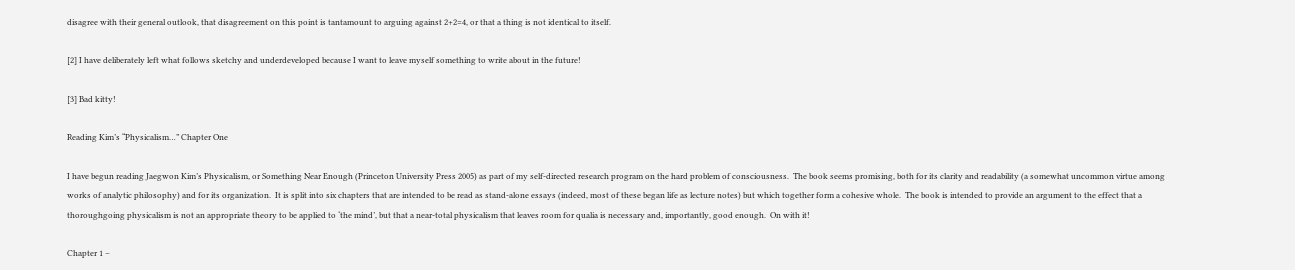disagree with their general outlook, that disagreement on this point is tantamount to arguing against 2+2=4, or that a thing is not identical to itself.

[2] I have deliberately left what follows sketchy and underdeveloped because I want to leave myself something to write about in the future!

[3] Bad kitty!

Reading Kim’s “Physicalism…” Chapter One

I have begun reading Jaegwon Kim’s Physicalism, or Something Near Enough (Princeton University Press 2005) as part of my self-directed research program on the hard problem of consciousness.  The book seems promising, both for its clarity and readability (a somewhat uncommon virtue among works of analytic philosophy) and for its organization.  It is split into six chapters that are intended to be read as stand-alone essays (indeed, most of these began life as lecture notes) but which together form a cohesive whole.  The book is intended to provide an argument to the effect that a thoroughgoing physicalism is not an appropriate theory to be applied to ‘the mind’, but that a near-total physicalism that leaves room for qualia is necessary and, importantly, good enough.  On with it!

Chapter 1 –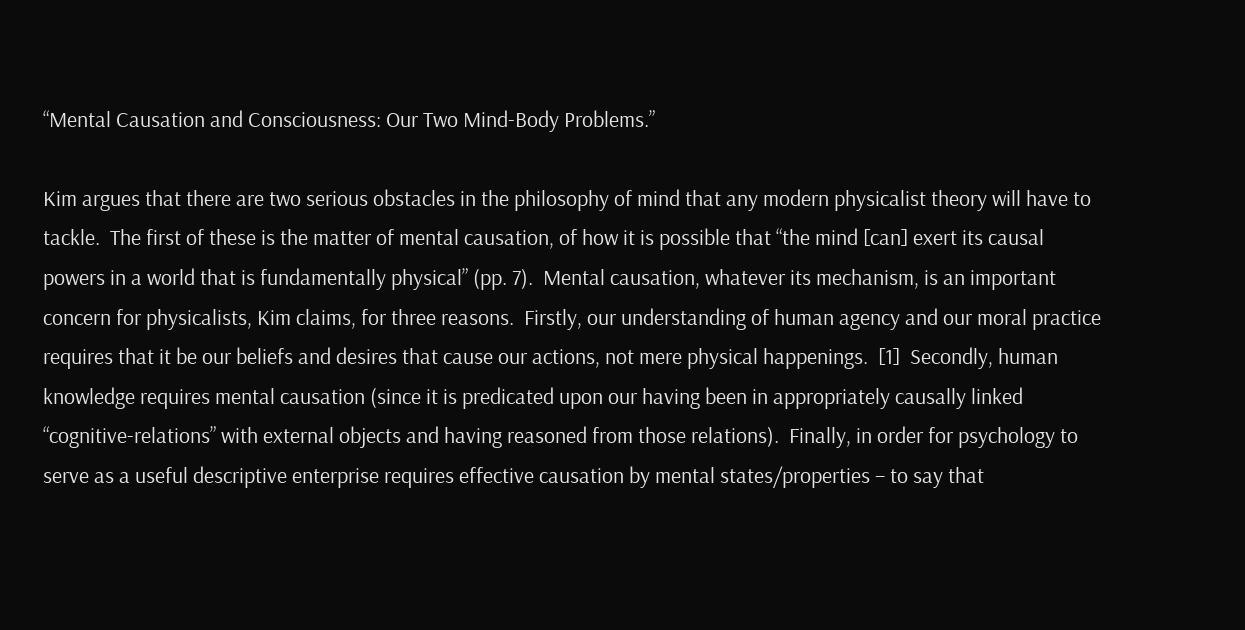“Mental Causation and Consciousness: Our Two Mind-Body Problems.”

Kim argues that there are two serious obstacles in the philosophy of mind that any modern physicalist theory will have to tackle.  The first of these is the matter of mental causation, of how it is possible that “the mind [can] exert its causal powers in a world that is fundamentally physical” (pp. 7).  Mental causation, whatever its mechanism, is an important concern for physicalists, Kim claims, for three reasons.  Firstly, our understanding of human agency and our moral practice requires that it be our beliefs and desires that cause our actions, not mere physical happenings.  [1]  Secondly, human knowledge requires mental causation (since it is predicated upon our having been in appropriately causally linked “cognitive-relations” with external objects and having reasoned from those relations).  Finally, in order for psychology to serve as a useful descriptive enterprise requires effective causation by mental states/properties – to say that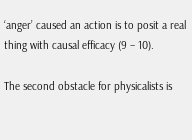‘anger’ caused an action is to posit a real thing with causal efficacy (9 – 10).

The second obstacle for physicalists is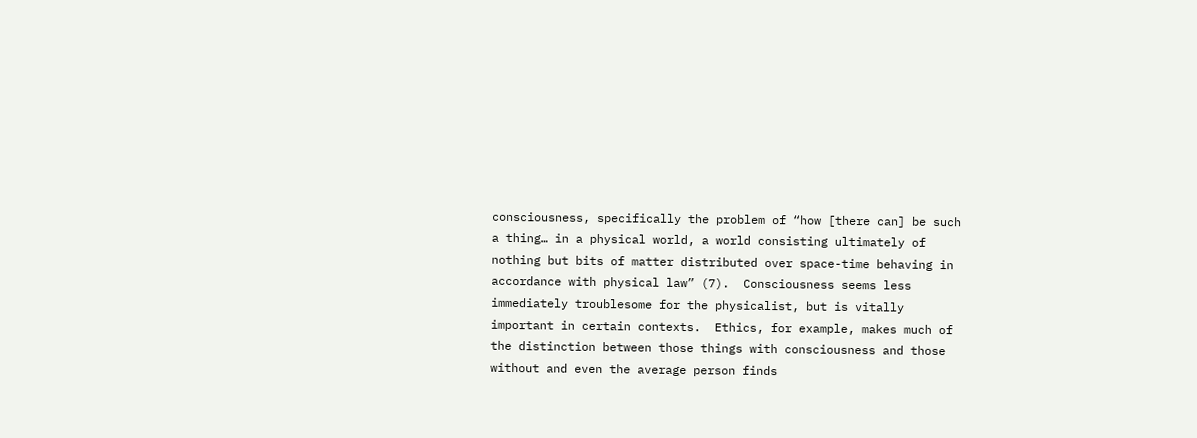consciousness, specifically the problem of “how [there can] be such a thing… in a physical world, a world consisting ultimately of nothing but bits of matter distributed over space-time behaving in accordance with physical law” (7).  Consciousness seems less immediately troublesome for the physicalist, but is vitally important in certain contexts.  Ethics, for example, makes much of the distinction between those things with consciousness and those without and even the average person finds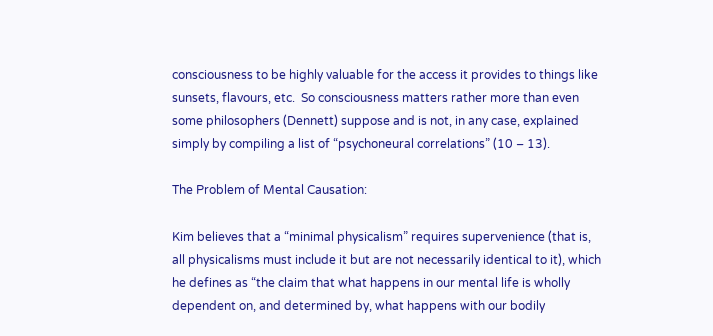consciousness to be highly valuable for the access it provides to things like sunsets, flavours, etc.  So consciousness matters rather more than even some philosophers (Dennett) suppose and is not, in any case, explained simply by compiling a list of “psychoneural correlations” (10 – 13).

The Problem of Mental Causation:

Kim believes that a “minimal physicalism” requires supervenience (that is, all physicalisms must include it but are not necessarily identical to it), which he defines as “the claim that what happens in our mental life is wholly dependent on, and determined by, what happens with our bodily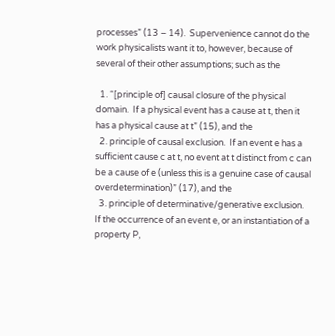processes” (13 – 14).  Supervenience cannot do the work physicalists want it to, however, because of several of their other assumptions; such as the

  1. “[principle of] causal closure of the physical domain.  If a physical event has a cause at t, then it has a physical cause at t” (15), and the
  2. principle of causal exclusion.  If an event e has a sufficient cause c at t, no event at t distinct from c can be a cause of e (unless this is a genuine case of causal overdetermination)” (17), and the
  3. principle of determinative/generative exclusion.  If the occurrence of an event e, or an instantiation of a property P,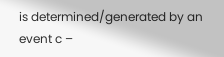is determined/generated by an event c –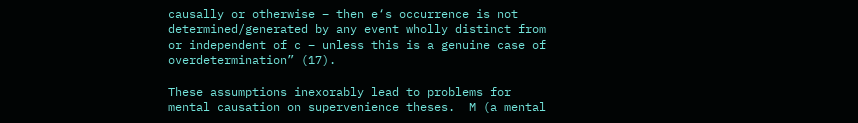causally or otherwise – then e‘s occurrence is not determined/generated by any event wholly distinct from or independent of c – unless this is a genuine case of overdetermination” (17).

These assumptions inexorably lead to problems for mental causation on supervenience theses.  M (a mental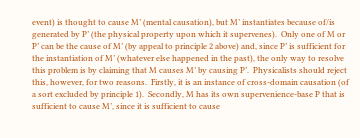event) is thought to cause M’ (mental causation), but M’ instantiates because of/is generated by P’ (the physical property upon which it supervenes).  Only one of M or P’ can be the cause of M’ (by appeal to principle 2 above) and, since P’ is sufficient for the instantiation of M’ (whatever else happened in the past), the only way to resolve this problem is by claiming that M causes M’ by causing P’.  Physicalists should reject this, however, for two reasons.  Firstly, it is an instance of cross-domain causation (of a sort excluded by principle 1).  Secondly, M has its own supervenience-base P that is sufficient to cause M’, since it is sufficient to cause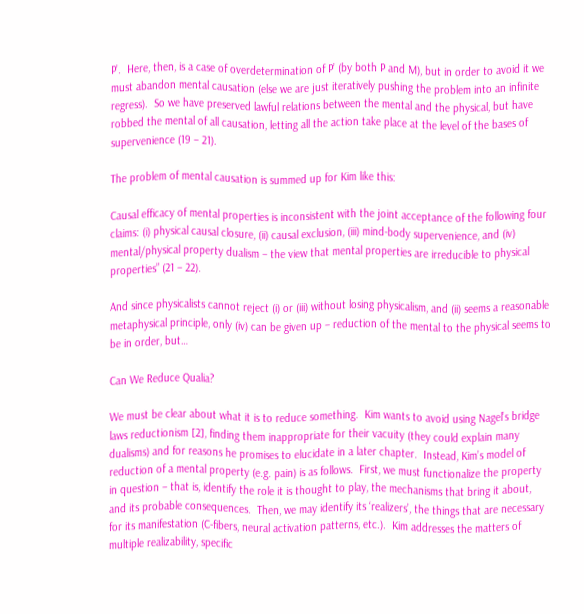P’.  Here, then, is a case of overdetermination of P’ (by both P and M), but in order to avoid it we must abandon mental causation (else we are just iteratively pushing the problem into an infinite regress).  So we have preserved lawful relations between the mental and the physical, but have robbed the mental of all causation, letting all the action take place at the level of the bases of supervenience (19 – 21).

The problem of mental causation is summed up for Kim like this:

Causal efficacy of mental properties is inconsistent with the joint acceptance of the following four claims: (i) physical causal closure, (ii) causal exclusion, (iii) mind-body supervenience, and (iv) mental/physical property dualism – the view that mental properties are irreducible to physical properties” (21 – 22).

And since physicalists cannot reject (i) or (iii) without losing physicalism, and (ii) seems a reasonable metaphysical principle, only (iv) can be given up – reduction of the mental to the physical seems to be in order, but…

Can We Reduce Qualia?

We must be clear about what it is to reduce something.  Kim wants to avoid using Nagel’s bridge laws reductionism [2], finding them inappropriate for their vacuity (they could explain many dualisms) and for reasons he promises to elucidate in a later chapter.  Instead, Kim’s model of reduction of a mental property (e.g. pain) is as follows.  First, we must functionalize the property in question – that is, identify the role it is thought to play, the mechanisms that bring it about, and its probable consequences.  Then, we may identify its ‘realizers’, the things that are necessary for its manifestation (C-fibers, neural activation patterns, etc.).  Kim addresses the matters of multiple realizability, specific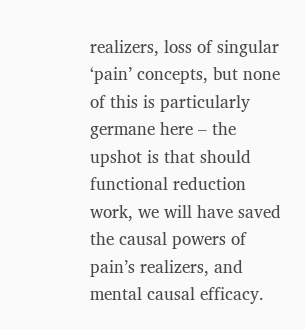realizers, loss of singular ‘pain’ concepts, but none of this is particularly germane here – the upshot is that should functional reduction work, we will have saved the causal powers of pain’s realizers, and mental causal efficacy.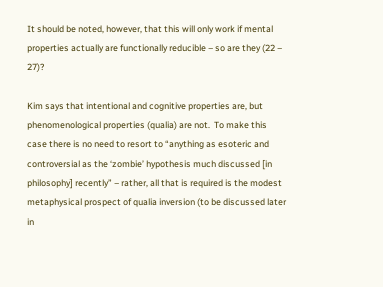It should be noted, however, that this will only work if mental properties actually are functionally reducible – so are they (22 – 27)?

Kim says that intentional and cognitive properties are, but phenomenological properties (qualia) are not.  To make this case there is no need to resort to “anything as esoteric and controversial as the ‘zombie’ hypothesis much discussed [in philosophy] recently” – rather, all that is required is the modest metaphysical prospect of qualia inversion (to be discussed later in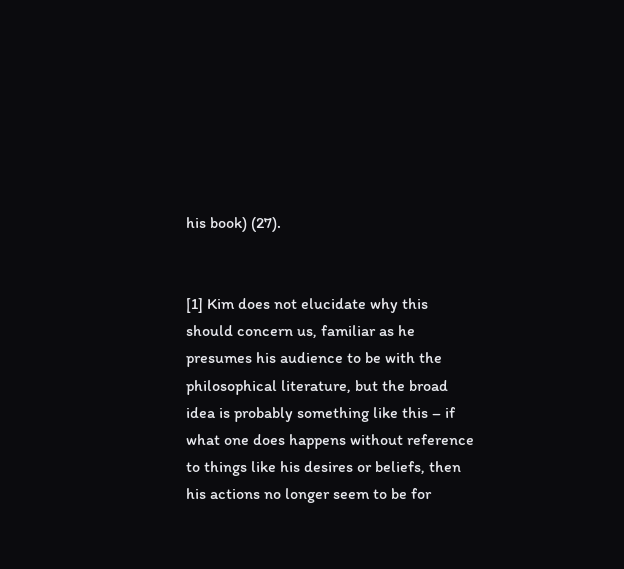his book) (27).


[1] Kim does not elucidate why this should concern us, familiar as he presumes his audience to be with the philosophical literature, but the broad idea is probably something like this – if what one does happens without reference to things like his desires or beliefs, then his actions no longer seem to be for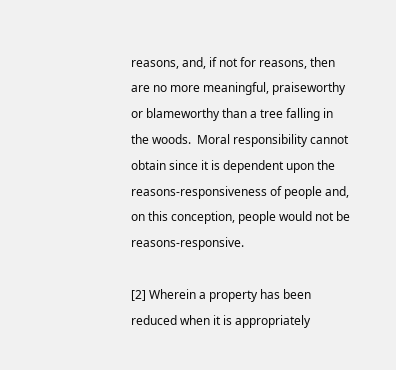reasons, and, if not for reasons, then are no more meaningful, praiseworthy or blameworthy than a tree falling in the woods.  Moral responsibility cannot obtain since it is dependent upon the reasons-responsiveness of people and, on this conception, people would not be reasons-responsive.

[2] Wherein a property has been reduced when it is appropriately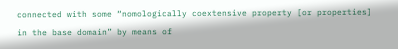connected with some “nomologically coextensive property [or properties] in the base domain” by means of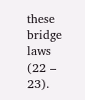these bridge laws (22 – 23).